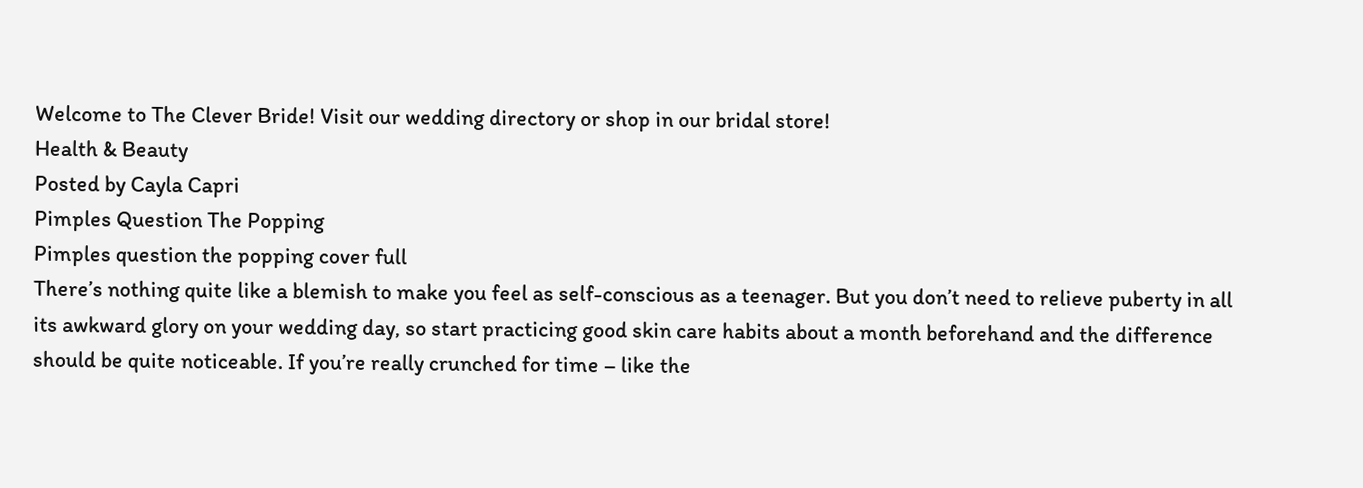Welcome to The Clever Bride! Visit our wedding directory or shop in our bridal store!
Health & Beauty
Posted by Cayla Capri
Pimples Question The Popping
Pimples question the popping cover full
There’s nothing quite like a blemish to make you feel as self-conscious as a teenager. But you don’t need to relieve puberty in all its awkward glory on your wedding day, so start practicing good skin care habits about a month beforehand and the difference should be quite noticeable. If you’re really crunched for time – like the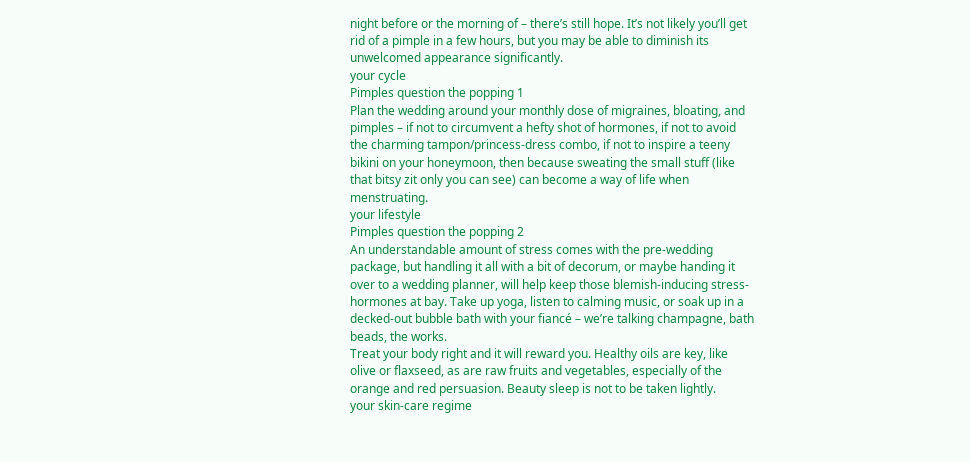night before or the morning of – there’s still hope. It’s not likely you’ll get rid of a pimple in a few hours, but you may be able to diminish its unwelcomed appearance significantly.
your cycle
Pimples question the popping 1
Plan the wedding around your monthly dose of migraines, bloating, and pimples – if not to circumvent a hefty shot of hormones, if not to avoid the charming tampon/princess-dress combo, if not to inspire a teeny bikini on your honeymoon, then because sweating the small stuff (like that bitsy zit only you can see) can become a way of life when menstruating.
your lifestyle
Pimples question the popping 2
An understandable amount of stress comes with the pre-wedding package, but handling it all with a bit of decorum, or maybe handing it over to a wedding planner, will help keep those blemish-inducing stress-hormones at bay. Take up yoga, listen to calming music, or soak up in a decked-out bubble bath with your fiancé – we’re talking champagne, bath beads, the works.
Treat your body right and it will reward you. Healthy oils are key, like olive or flaxseed, as are raw fruits and vegetables, especially of the orange and red persuasion. Beauty sleep is not to be taken lightly.
your skin-care regime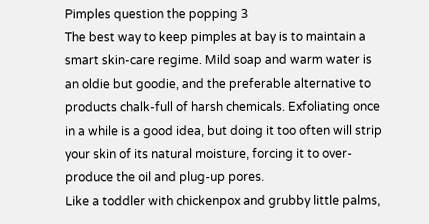Pimples question the popping 3
The best way to keep pimples at bay is to maintain a smart skin-care regime. Mild soap and warm water is an oldie but goodie, and the preferable alternative to products chalk-full of harsh chemicals. Exfoliating once in a while is a good idea, but doing it too often will strip your skin of its natural moisture, forcing it to over-produce the oil and plug-up pores.
Like a toddler with chickenpox and grubby little palms,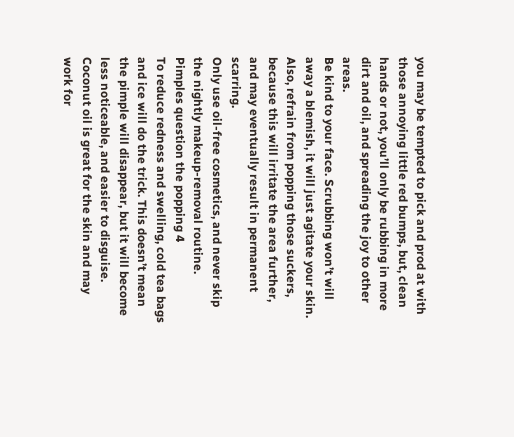you may be tempted to pick and prod at with those annoying little red bumps, but, clean hands or not, you’ll only be rubbing in more dirt and oil, and spreading the joy to other areas.
Be kind to your face. Scrubbing won’t will away a blemish, it will just agitate your skin. Also, refrain from popping those suckers, because this will irritate the area further, and may eventually result in permanent scarring.
Only use oil-free cosmetics, and never skip the nightly makeup-removal routine.
Pimples question the popping 4
To reduce redness and swelling, cold tea bags and ice will do the trick. This doesn’t mean the pimple will disappear, but it will become less noticeable, and easier to disguise.
Coconut oil is great for the skin and may work for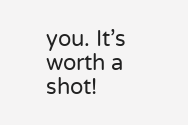you. It’s worth a shot!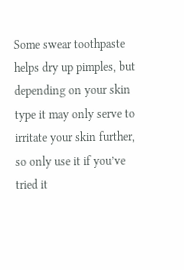Some swear toothpaste helps dry up pimples, but depending on your skin type it may only serve to irritate your skin further, so only use it if you’ve tried it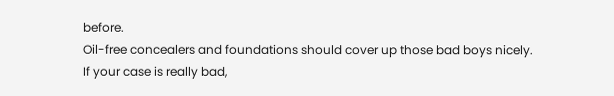before.
Oil-free concealers and foundations should cover up those bad boys nicely.
If your case is really bad,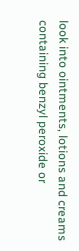look into ointments, lotions and creams containing benzyl peroxide or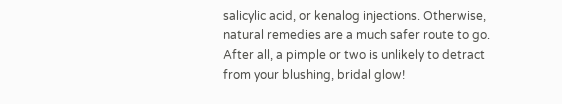salicylic acid, or kenalog injections. Otherwise, natural remedies are a much safer route to go. After all, a pimple or two is unlikely to detract from your blushing, bridal glow!